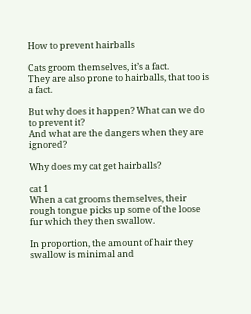How to prevent hairballs

Cats groom themselves, it’s a fact.
They are also prone to hairballs, that too is a fact.

But why does it happen? What can we do to prevent it?
And what are the dangers when they are ignored?

Why does my cat get hairballs?

cat 1
When a cat grooms themselves, their rough tongue picks up some of the loose fur which they then swallow.

In proportion, the amount of hair they swallow is minimal and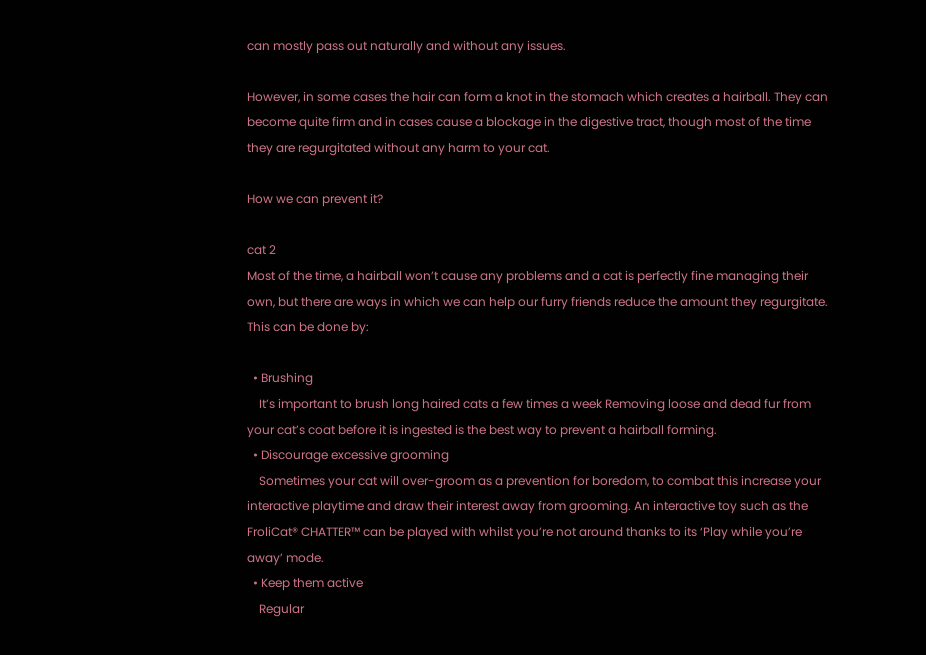can mostly pass out naturally and without any issues.

However, in some cases the hair can form a knot in the stomach which creates a hairball. They can become quite firm and in cases cause a blockage in the digestive tract, though most of the time they are regurgitated without any harm to your cat.

How we can prevent it?

cat 2
Most of the time, a hairball won’t cause any problems and a cat is perfectly fine managing their own, but there are ways in which we can help our furry friends reduce the amount they regurgitate. This can be done by:

  • Brushing
    It’s important to brush long haired cats a few times a week Removing loose and dead fur from your cat’s coat before it is ingested is the best way to prevent a hairball forming.
  • Discourage excessive grooming
    Sometimes your cat will over-groom as a prevention for boredom, to combat this increase your interactive playtime and draw their interest away from grooming. An interactive toy such as the FroliCat® CHATTER™ can be played with whilst you’re not around thanks to its ‘Play while you’re away’ mode.
  • Keep them active
    Regular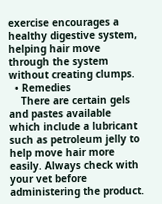exercise encourages a healthy digestive system, helping hair move through the system without creating clumps.
  • Remedies
    There are certain gels and pastes available which include a lubricant such as petroleum jelly to help move hair more easily. Always check with your vet before administering the product.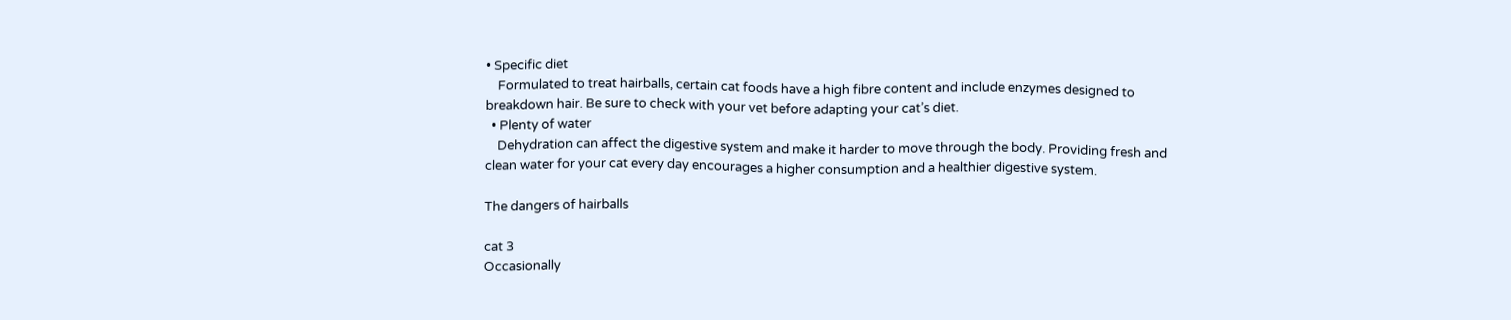• Specific diet
    Formulated to treat hairballs, certain cat foods have a high fibre content and include enzymes designed to breakdown hair. Be sure to check with your vet before adapting your cat’s diet.
  • Plenty of water
    Dehydration can affect the digestive system and make it harder to move through the body. Providing fresh and clean water for your cat every day encourages a higher consumption and a healthier digestive system.

The dangers of hairballs

cat 3
Occasionally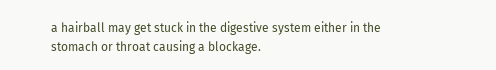a hairball may get stuck in the digestive system either in the stomach or throat causing a blockage.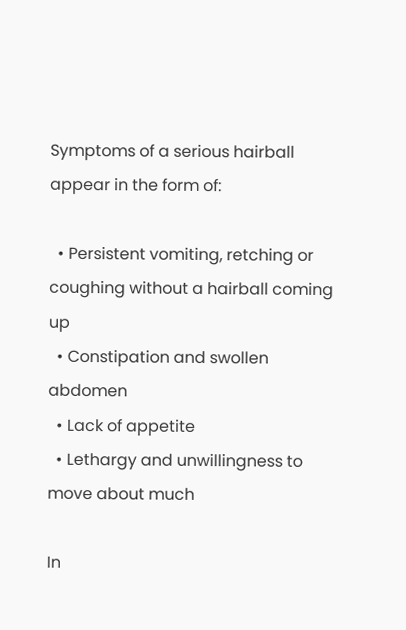Symptoms of a serious hairball appear in the form of:

  • Persistent vomiting, retching or coughing without a hairball coming up
  • Constipation and swollen abdomen
  • Lack of appetite
  • Lethargy and unwillingness to move about much

In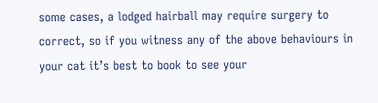some cases, a lodged hairball may require surgery to correct, so if you witness any of the above behaviours in your cat it’s best to book to see your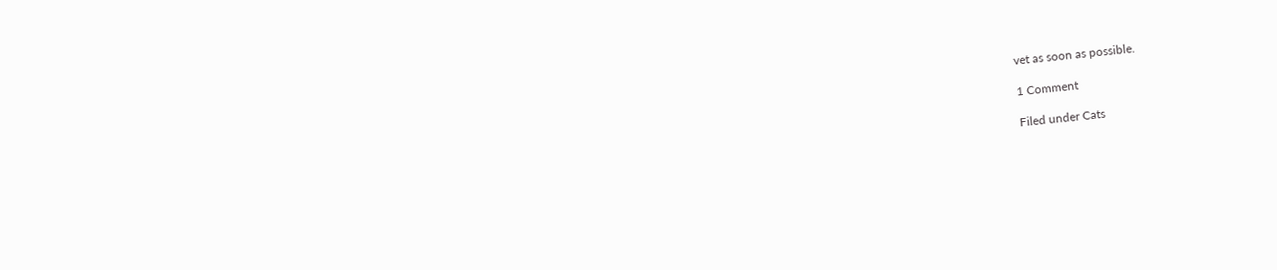vet as soon as possible.

1 Comment

Filed under Cats